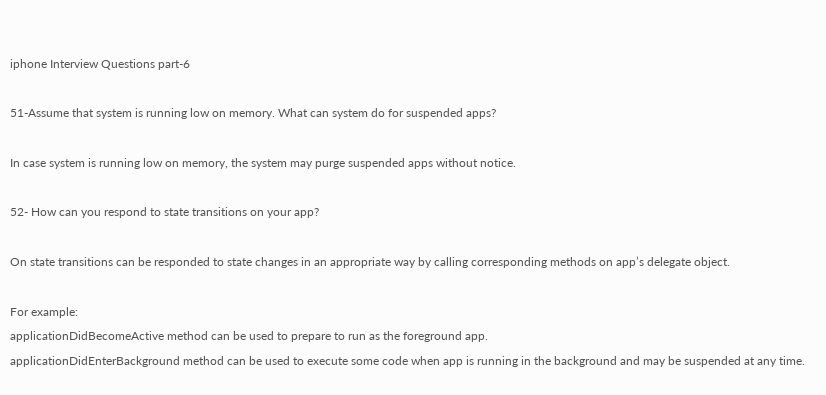iphone Interview Questions part-6

51-Assume that system is running low on memory. What can system do for suspended apps?

In case system is running low on memory, the system may purge suspended apps without notice.

52- How can you respond to state transitions on your app?

On state transitions can be responded to state changes in an appropriate way by calling corresponding methods on app’s delegate object.

For example:
applicationDidBecomeActive method can be used to prepare to run as the foreground app.
applicationDidEnterBackground method can be used to execute some code when app is running in the background and may be suspended at any time.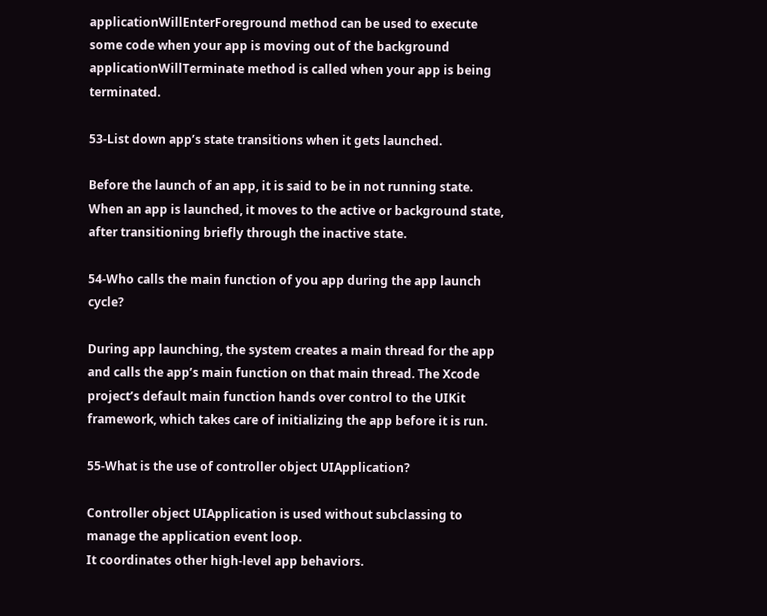applicationWillEnterForeground method can be used to execute some code when your app is moving out of the background
applicationWillTerminate method is called when your app is being terminated.

53-List down app’s state transitions when it gets launched.

Before the launch of an app, it is said to be in not running state.
When an app is launched, it moves to the active or background state, after transitioning briefly through the inactive state.

54-Who calls the main function of you app during the app launch cycle?

During app launching, the system creates a main thread for the app and calls the app’s main function on that main thread. The Xcode project’s default main function hands over control to the UIKit framework, which takes care of initializing the app before it is run.

55-What is the use of controller object UIApplication?

Controller object UIApplication is used without subclassing to manage the application event loop.
It coordinates other high-level app behaviors.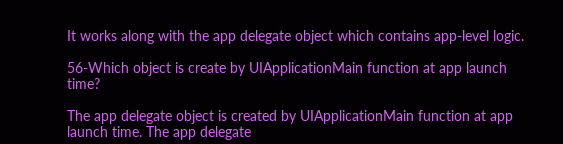It works along with the app delegate object which contains app-level logic.

56-Which object is create by UIApplicationMain function at app launch time?

The app delegate object is created by UIApplicationMain function at app launch time. The app delegate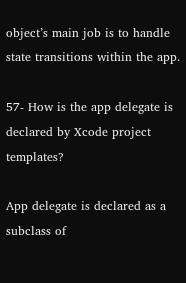object’s main job is to handle state transitions within the app.

57- How is the app delegate is declared by Xcode project templates?

App delegate is declared as a subclass of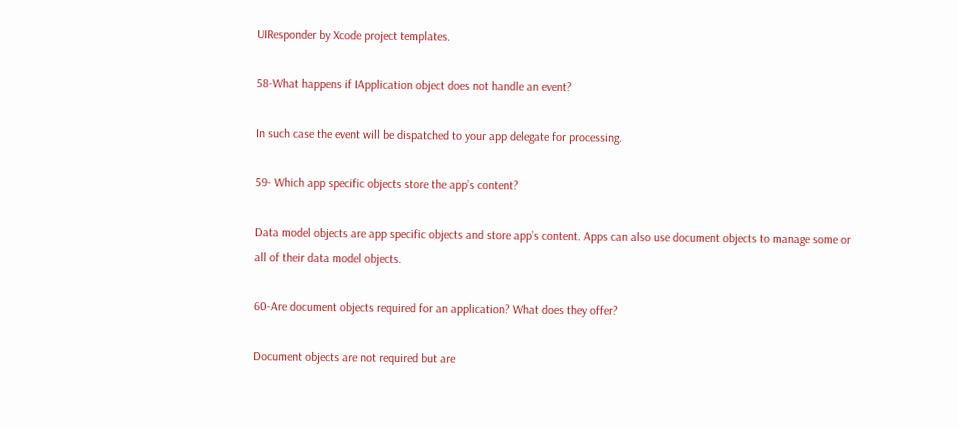UIResponder by Xcode project templates.

58-What happens if IApplication object does not handle an event?

In such case the event will be dispatched to your app delegate for processing.

59- Which app specific objects store the app’s content?

Data model objects are app specific objects and store app’s content. Apps can also use document objects to manage some or all of their data model objects.

60-Are document objects required for an application? What does they offer?

Document objects are not required but are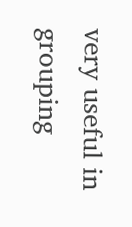very useful in grouping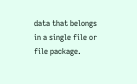data that belongs in a single file or file package.